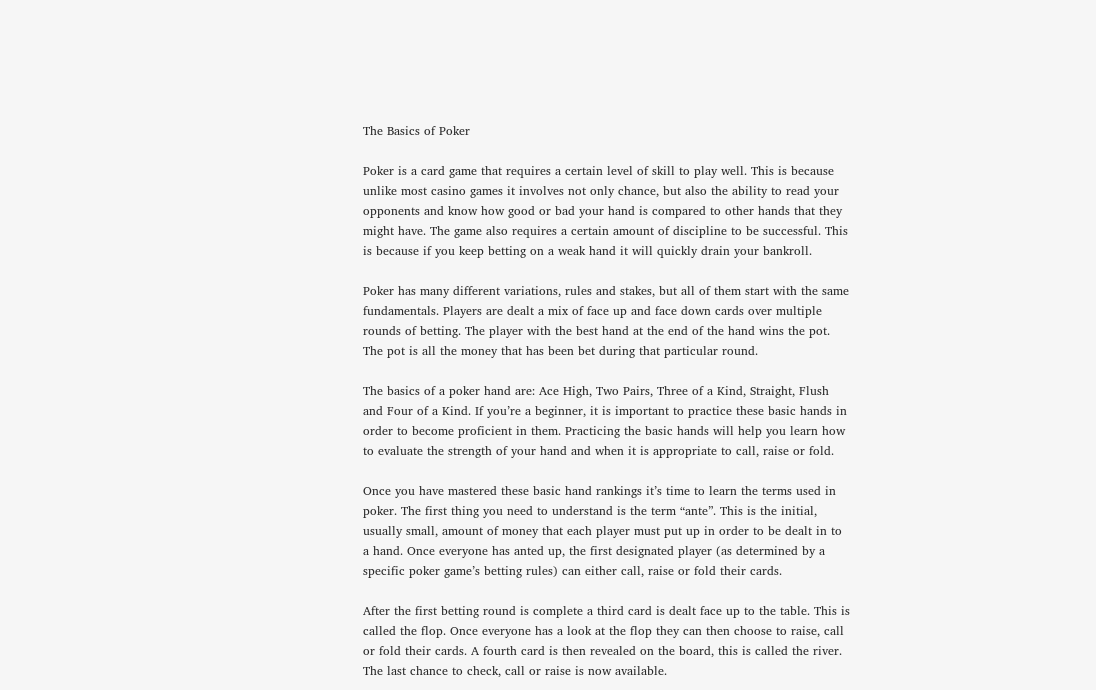The Basics of Poker

Poker is a card game that requires a certain level of skill to play well. This is because unlike most casino games it involves not only chance, but also the ability to read your opponents and know how good or bad your hand is compared to other hands that they might have. The game also requires a certain amount of discipline to be successful. This is because if you keep betting on a weak hand it will quickly drain your bankroll.

Poker has many different variations, rules and stakes, but all of them start with the same fundamentals. Players are dealt a mix of face up and face down cards over multiple rounds of betting. The player with the best hand at the end of the hand wins the pot. The pot is all the money that has been bet during that particular round.

The basics of a poker hand are: Ace High, Two Pairs, Three of a Kind, Straight, Flush and Four of a Kind. If you’re a beginner, it is important to practice these basic hands in order to become proficient in them. Practicing the basic hands will help you learn how to evaluate the strength of your hand and when it is appropriate to call, raise or fold.

Once you have mastered these basic hand rankings it’s time to learn the terms used in poker. The first thing you need to understand is the term “ante”. This is the initial, usually small, amount of money that each player must put up in order to be dealt in to a hand. Once everyone has anted up, the first designated player (as determined by a specific poker game’s betting rules) can either call, raise or fold their cards.

After the first betting round is complete a third card is dealt face up to the table. This is called the flop. Once everyone has a look at the flop they can then choose to raise, call or fold their cards. A fourth card is then revealed on the board, this is called the river. The last chance to check, call or raise is now available.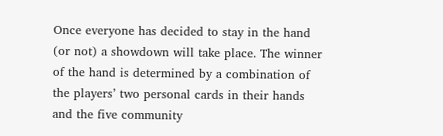Once everyone has decided to stay in the hand (or not) a showdown will take place. The winner of the hand is determined by a combination of the players’ two personal cards in their hands and the five community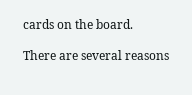cards on the board.

There are several reasons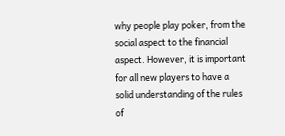why people play poker, from the social aspect to the financial aspect. However, it is important for all new players to have a solid understanding of the rules of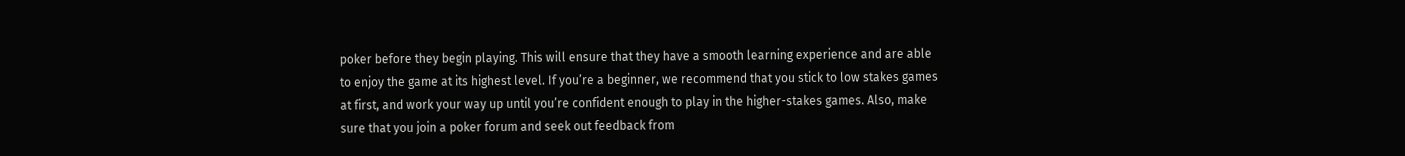poker before they begin playing. This will ensure that they have a smooth learning experience and are able to enjoy the game at its highest level. If you’re a beginner, we recommend that you stick to low stakes games at first, and work your way up until you’re confident enough to play in the higher-stakes games. Also, make sure that you join a poker forum and seek out feedback from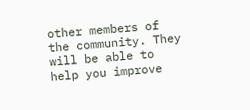other members of the community. They will be able to help you improve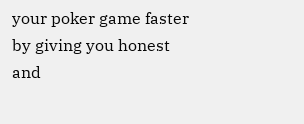your poker game faster by giving you honest and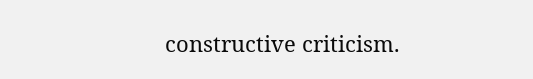constructive criticism.